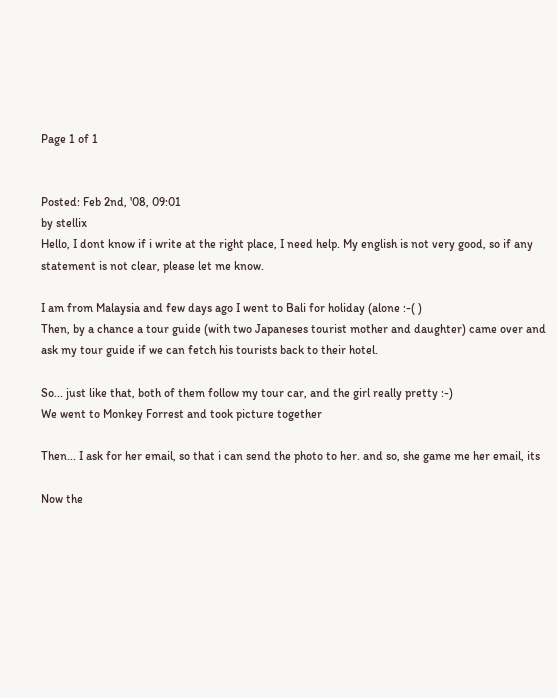Page 1 of 1


Posted: Feb 2nd, '08, 09:01
by stellix
Hello, I dont know if i write at the right place, I need help. My english is not very good, so if any statement is not clear, please let me know.

I am from Malaysia and few days ago I went to Bali for holiday (alone :-( )
Then, by a chance a tour guide (with two Japaneses tourist mother and daughter) came over and ask my tour guide if we can fetch his tourists back to their hotel.

So... just like that, both of them follow my tour car, and the girl really pretty :-)
We went to Monkey Forrest and took picture together

Then... I ask for her email, so that i can send the photo to her. and so, she game me her email, its

Now the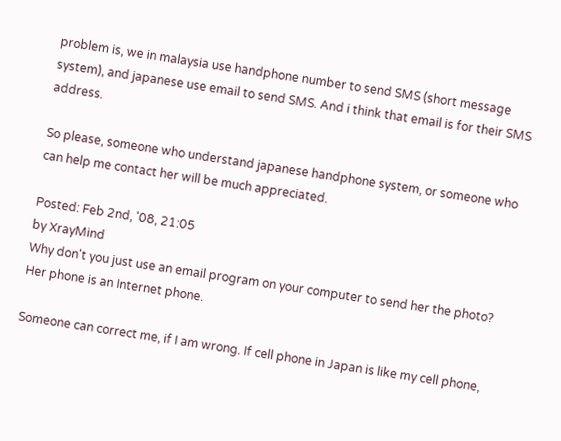problem is, we in malaysia use handphone number to send SMS (short message system), and japanese use email to send SMS. And i think that email is for their SMS address.

So please, someone who understand japanese handphone system, or someone who can help me contact her will be much appreciated.

Posted: Feb 2nd, '08, 21:05
by XrayMind
Why don't you just use an email program on your computer to send her the photo? Her phone is an Internet phone.

Someone can correct me, if I am wrong. If cell phone in Japan is like my cell phone,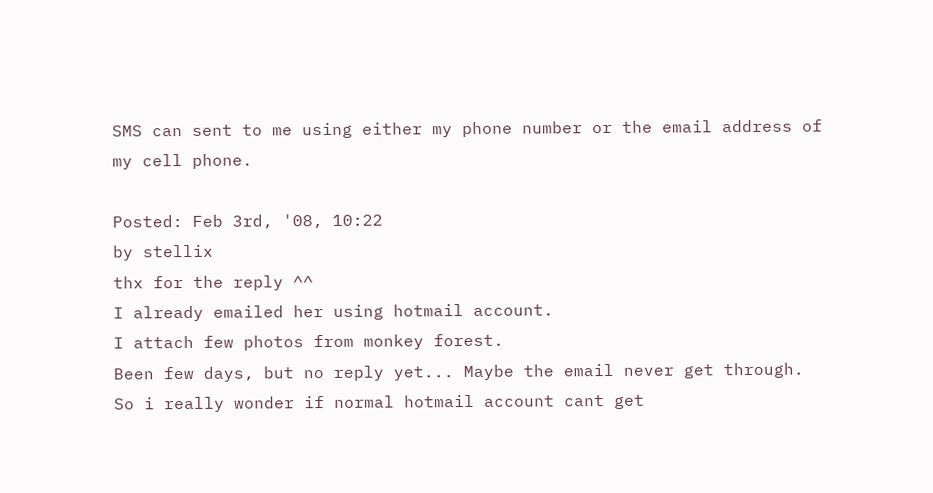SMS can sent to me using either my phone number or the email address of my cell phone.

Posted: Feb 3rd, '08, 10:22
by stellix
thx for the reply ^^
I already emailed her using hotmail account.
I attach few photos from monkey forest.
Been few days, but no reply yet... Maybe the email never get through.
So i really wonder if normal hotmail account cant get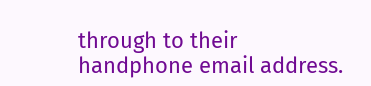through to their handphone email address.